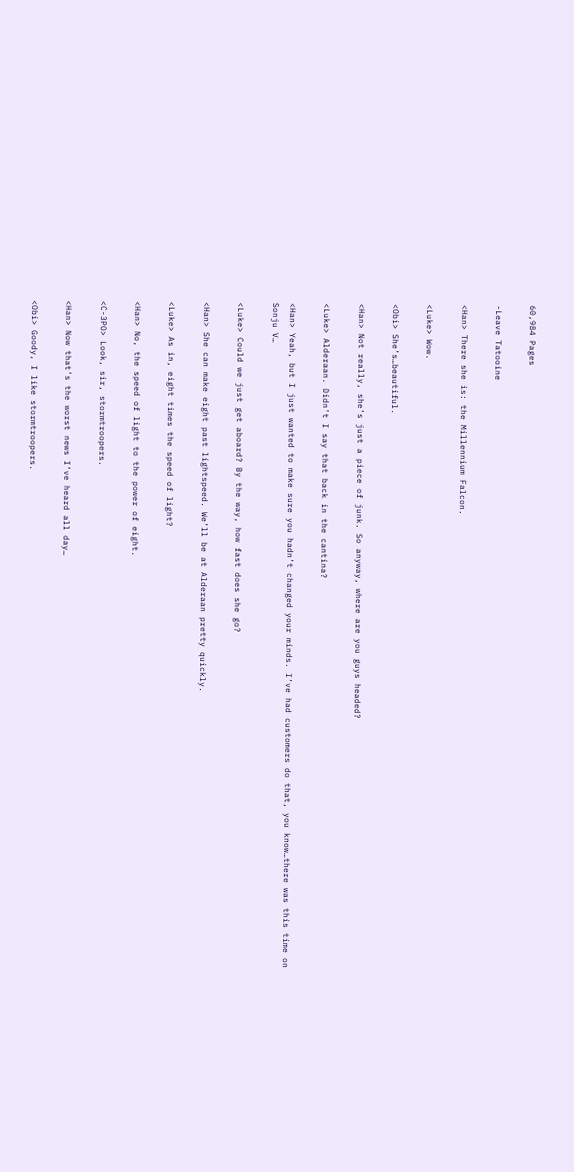60,984 Pages

-Leave Tatooine

<Han> There she is: the Millennium Falcon.

<Luke> Wow.

<Obi> She’s…beautiful.

<Han> Not really, she’s just a piece of junk. So anyway, where are you guys headed?

<Luke> Alderaan. Didn’t I say that back in the cantina?

<Han> Yeah, but I just wanted to make sure you hadn’t changed your minds. I’ve had customers do that, you know…there was this time on Sonju V…

<Luke> Could we just get aboard? By the way, how fast does she go?

<Han> She can make eight past lightspeed. We’ll be at Alderaan pretty quickly.

<Luke> As in, eight times the speed of light?

<Han> No, the speed of light to the power of eight.

<C-3PO> Look, sir, stormtroopers.

<Han> Now that’s the worst news I’ve heard all day…

<Obi> Goody, I like stormtroopers.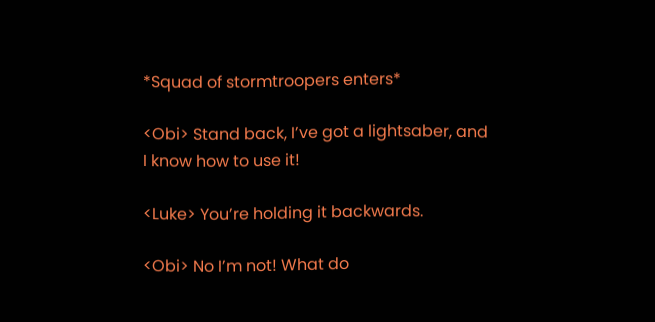*Squad of stormtroopers enters*

<Obi> Stand back, I’ve got a lightsaber, and I know how to use it!

<Luke> You’re holding it backwards.

<Obi> No I’m not! What do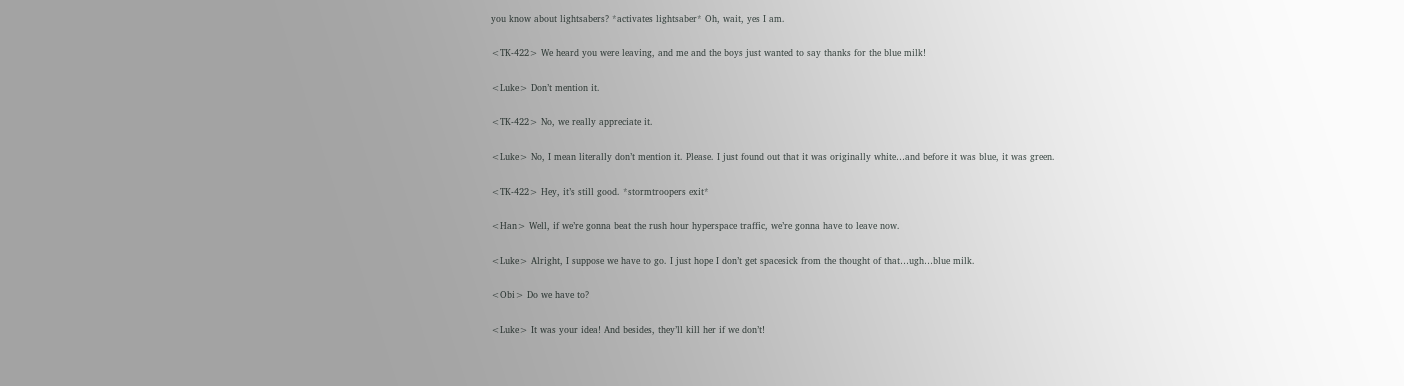you know about lightsabers? *activates lightsaber* Oh, wait, yes I am.

<TK-422> We heard you were leaving, and me and the boys just wanted to say thanks for the blue milk!

<Luke> Don’t mention it.

<TK-422> No, we really appreciate it.

<Luke> No, I mean literally don’t mention it. Please. I just found out that it was originally white…and before it was blue, it was green.

<TK-422> Hey, it’s still good. *stormtroopers exit*

<Han> Well, if we’re gonna beat the rush hour hyperspace traffic, we’re gonna have to leave now.

<Luke> Alright, I suppose we have to go. I just hope I don’t get spacesick from the thought of that…ugh…blue milk.

<Obi> Do we have to?

<Luke> It was your idea! And besides, they’ll kill her if we don’t!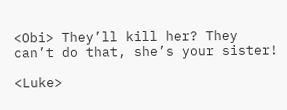<Obi> They’ll kill her? They can’t do that, she’s your sister!

<Luke>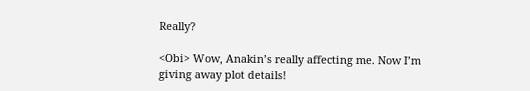Really?

<Obi> Wow, Anakin’s really affecting me. Now I’m giving away plot details!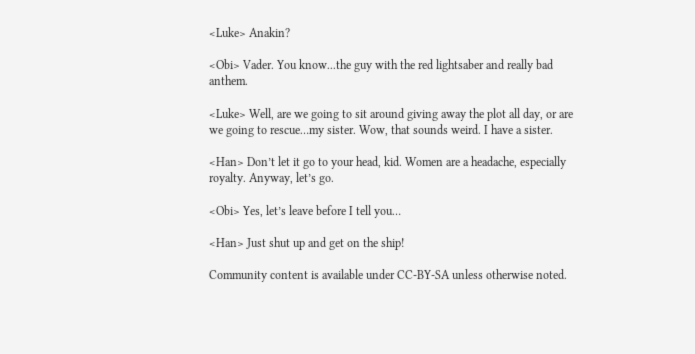<Luke> Anakin?

<Obi> Vader. You know...the guy with the red lightsaber and really bad anthem.

<Luke> Well, are we going to sit around giving away the plot all day, or are we going to rescue…my sister. Wow, that sounds weird. I have a sister.

<Han> Don’t let it go to your head, kid. Women are a headache, especially royalty. Anyway, let’s go.

<Obi> Yes, let’s leave before I tell you…

<Han> Just shut up and get on the ship!

Community content is available under CC-BY-SA unless otherwise noted.